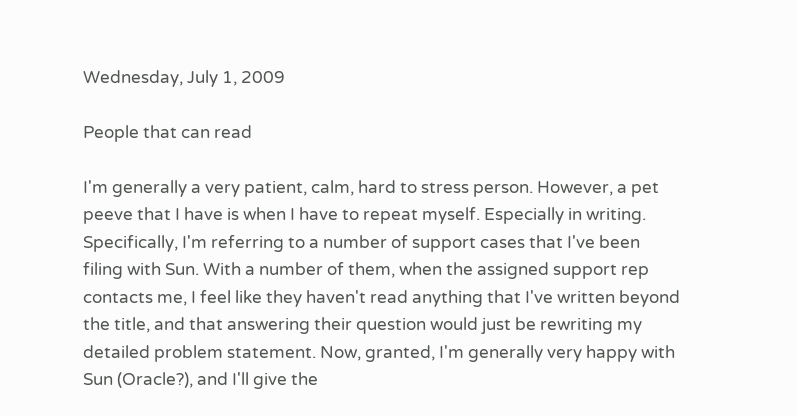Wednesday, July 1, 2009

People that can read

I'm generally a very patient, calm, hard to stress person. However, a pet peeve that I have is when I have to repeat myself. Especially in writing. Specifically, I'm referring to a number of support cases that I've been filing with Sun. With a number of them, when the assigned support rep contacts me, I feel like they haven't read anything that I've written beyond the title, and that answering their question would just be rewriting my detailed problem statement. Now, granted, I'm generally very happy with Sun (Oracle?), and I'll give the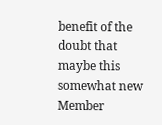benefit of the doubt that maybe this somewhat new Member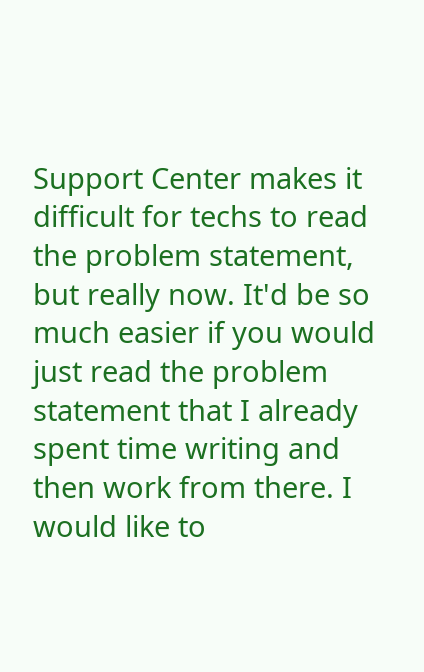Support Center makes it difficult for techs to read the problem statement, but really now. It'd be so much easier if you would just read the problem statement that I already spent time writing and then work from there. I would like to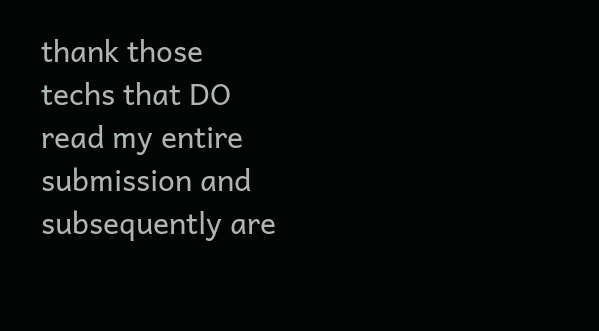thank those techs that DO read my entire submission and subsequently are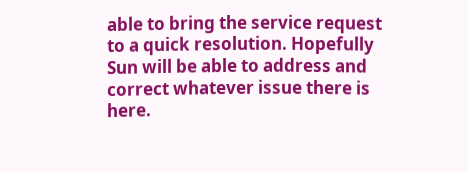able to bring the service request to a quick resolution. Hopefully Sun will be able to address and correct whatever issue there is here.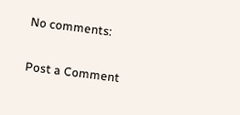No comments:

Post a Comment